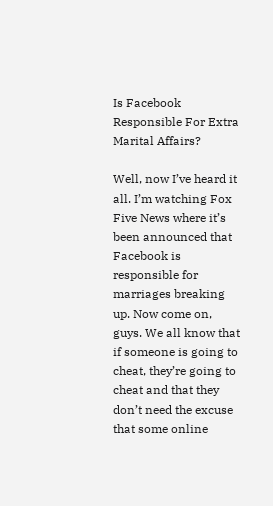Is Facebook Responsible For Extra Marital Affairs?

Well, now I’ve heard it all. I’m watching Fox Five News where it’s been announced that Facebook is responsible for marriages breaking up. Now come on, guys. We all know that if someone is going to cheat, they’re going to cheat and that they don’t need the excuse that some online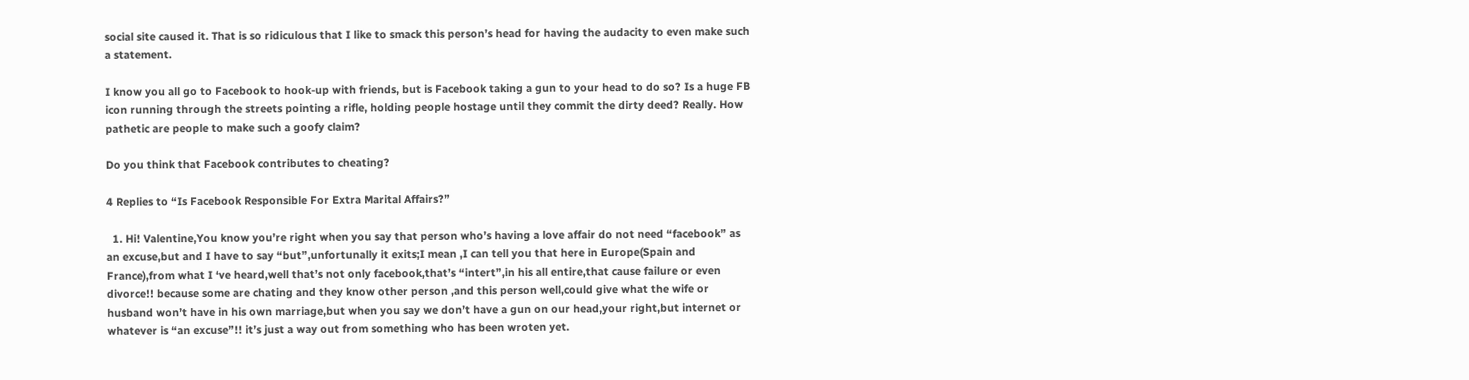social site caused it. That is so ridiculous that I like to smack this person’s head for having the audacity to even make such a statement.

I know you all go to Facebook to hook-up with friends, but is Facebook taking a gun to your head to do so? Is a huge FB icon running through the streets pointing a rifle, holding people hostage until they commit the dirty deed? Really. How pathetic are people to make such a goofy claim?

Do you think that Facebook contributes to cheating?

4 Replies to “Is Facebook Responsible For Extra Marital Affairs?”

  1. Hi! Valentine,You know you’re right when you say that person who’s having a love affair do not need “facebook” as an excuse,but and I have to say “but”,unfortunally it exits;I mean ,I can tell you that here in Europe(Spain and France),from what I ‘ve heard,well that’s not only facebook,that’s “intert”,in his all entire,that cause failure or even divorce!! because some are chating and they know other person ,and this person well,could give what the wife or husband won’t have in his own marriage,but when you say we don’t have a gun on our head,your right,but internet or whatever is “an excuse”!! it’s just a way out from something who has been wroten yet.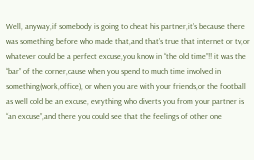Well, anyway,if somebody is going to cheat his partner,it’s because there was something before who made that,and that’s true that internet or tv,or whatever could be a perfect excuse,you know in “the old time”!! it was the “bar” of the corner,cause when you spend to much time involved in something(work,office), or when you are with your friends,or the football as well cold be an excuse, evrything who diverts you from your partner is “an excuse”,and there you could see that the feelings of other one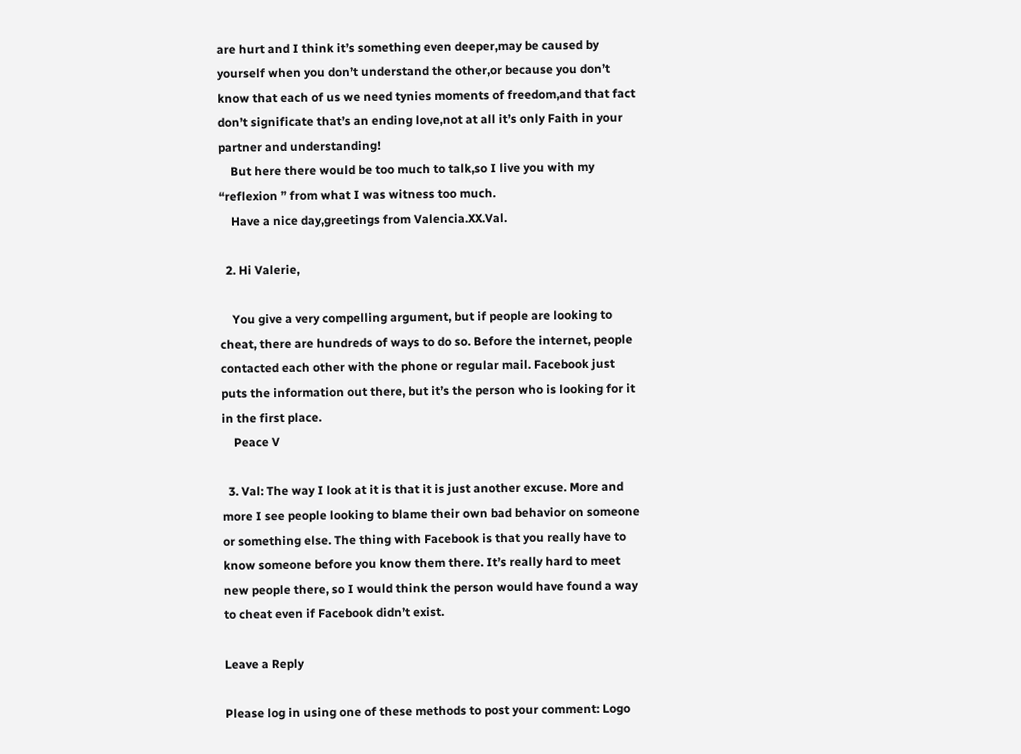are hurt and I think it’s something even deeper,may be caused by yourself when you don’t understand the other,or because you don’t know that each of us we need tynies moments of freedom,and that fact don’t significate that’s an ending love,not at all it’s only Faith in your partner and understanding!
    But here there would be too much to talk,so I live you with my “reflexion ” from what I was witness too much.
    Have a nice day,greetings from Valencia.XX.Val.

  2. Hi Valerie,

    You give a very compelling argument, but if people are looking to cheat, there are hundreds of ways to do so. Before the internet, people contacted each other with the phone or regular mail. Facebook just puts the information out there, but it’s the person who is looking for it in the first place.
    Peace V

  3. Val: The way I look at it is that it is just another excuse. More and more I see people looking to blame their own bad behavior on someone or something else. The thing with Facebook is that you really have to know someone before you know them there. It’s really hard to meet new people there, so I would think the person would have found a way to cheat even if Facebook didn’t exist.

Leave a Reply

Please log in using one of these methods to post your comment: Logo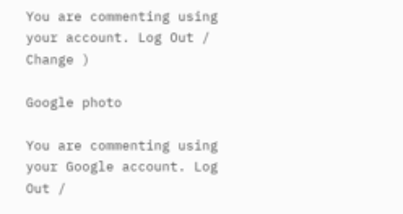You are commenting using your account. Log Out /  Change )

Google photo

You are commenting using your Google account. Log Out /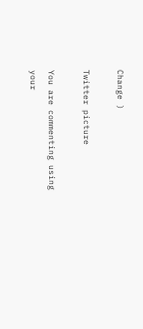Change )

Twitter picture

You are commenting using your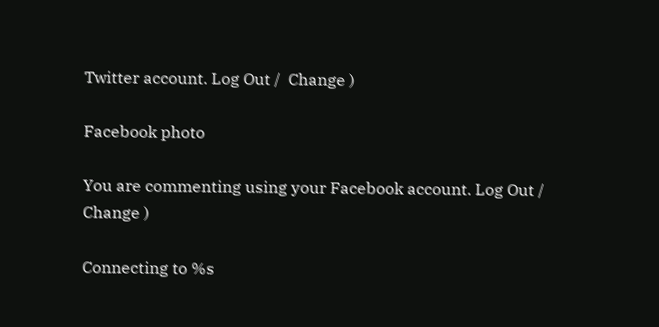Twitter account. Log Out /  Change )

Facebook photo

You are commenting using your Facebook account. Log Out /  Change )

Connecting to %s